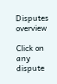Disputes overview

Click on any dispute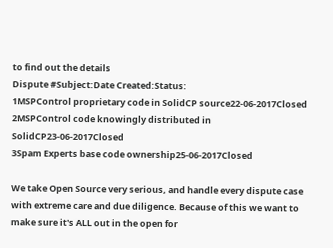to find out the details
Dispute #Subject:Date Created:Status:
1MSPControl proprietary code in SolidCP source22-06-2017Closed
2MSPControl code knowingly distributed in SolidCP23-06-2017Closed
3Spam Experts base code ownership25-06-2017Closed

We take Open Source very serious, and handle every dispute case with extreme care and due diligence. Because of this we want to make sure it's ALL out in the open for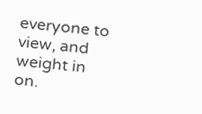everyone to view, and weight in on.